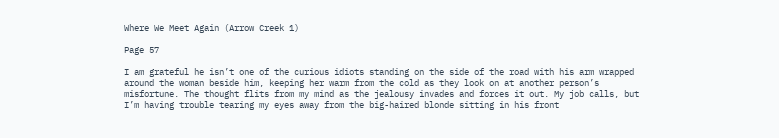Where We Meet Again (Arrow Creek 1)

Page 57

I am grateful he isn’t one of the curious idiots standing on the side of the road with his arm wrapped around the woman beside him, keeping her warm from the cold as they look on at another person’s misfortune. The thought flits from my mind as the jealousy invades and forces it out. My job calls, but I’m having trouble tearing my eyes away from the big-haired blonde sitting in his front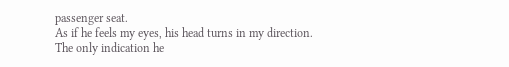passenger seat.
As if he feels my eyes, his head turns in my direction. The only indication he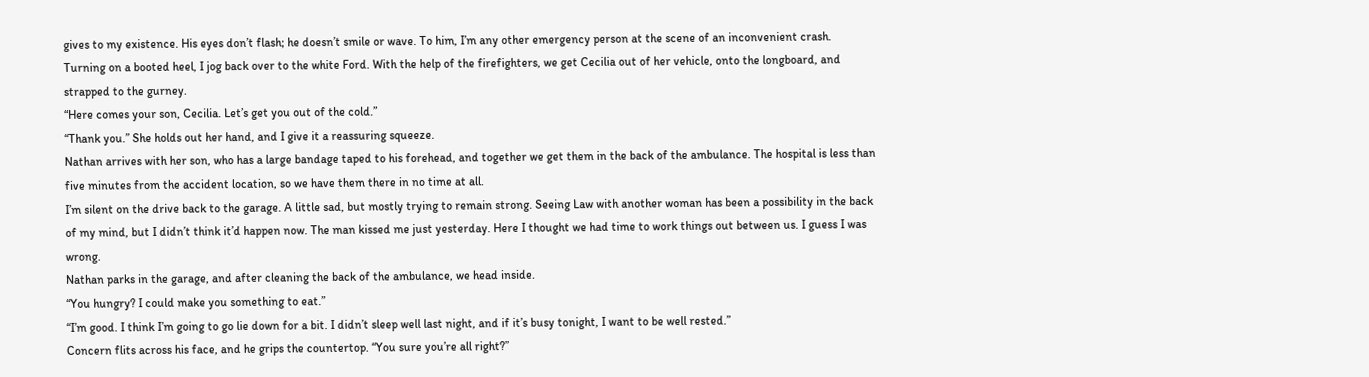gives to my existence. His eyes don’t flash; he doesn’t smile or wave. To him, I’m any other emergency person at the scene of an inconvenient crash.
Turning on a booted heel, I jog back over to the white Ford. With the help of the firefighters, we get Cecilia out of her vehicle, onto the longboard, and strapped to the gurney.
“Here comes your son, Cecilia. Let’s get you out of the cold.”
“Thank you.” She holds out her hand, and I give it a reassuring squeeze.
Nathan arrives with her son, who has a large bandage taped to his forehead, and together we get them in the back of the ambulance. The hospital is less than five minutes from the accident location, so we have them there in no time at all.
I’m silent on the drive back to the garage. A little sad, but mostly trying to remain strong. Seeing Law with another woman has been a possibility in the back of my mind, but I didn’t think it’d happen now. The man kissed me just yesterday. Here I thought we had time to work things out between us. I guess I was wrong.
Nathan parks in the garage, and after cleaning the back of the ambulance, we head inside.
“You hungry? I could make you something to eat.”
“I’m good. I think I’m going to go lie down for a bit. I didn’t sleep well last night, and if it’s busy tonight, I want to be well rested.”
Concern flits across his face, and he grips the countertop. “You sure you’re all right?”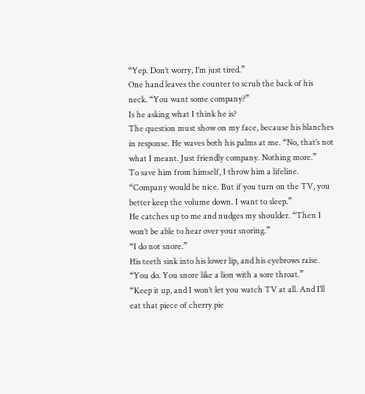“Yep. Don’t worry, I’m just tired.”
One hand leaves the counter to scrub the back of his neck. “You want some company?”
Is he asking what I think he is?
The question must show on my face, because his blanches in response. He waves both his palms at me. “No, that’s not what I meant. Just friendly company. Nothing more.”
To save him from himself, I throw him a lifeline. “Company would be nice. But if you turn on the TV, you better keep the volume down. I want to sleep.”
He catches up to me and nudges my shoulder. “Then I won’t be able to hear over your snoring.”
“I do not snore.”
His teeth sink into his lower lip, and his eyebrows raise. “You do. You snore like a lion with a sore throat.”
“Keep it up, and I won’t let you watch TV at all. And I’ll eat that piece of cherry pie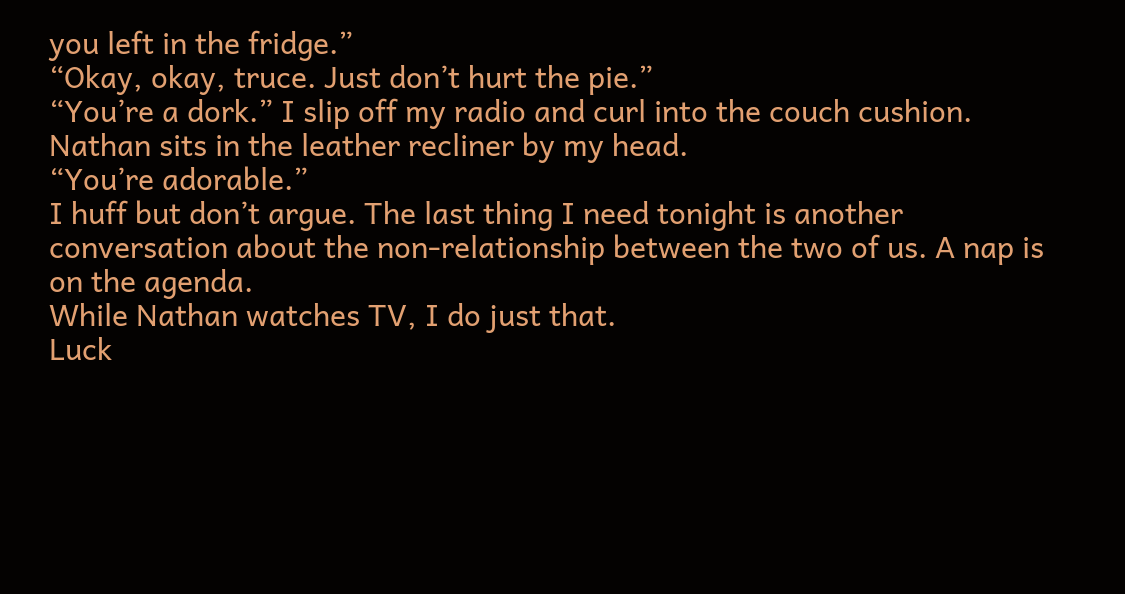you left in the fridge.”
“Okay, okay, truce. Just don’t hurt the pie.”
“You’re a dork.” I slip off my radio and curl into the couch cushion. Nathan sits in the leather recliner by my head.
“You’re adorable.”
I huff but don’t argue. The last thing I need tonight is another conversation about the non-relationship between the two of us. A nap is on the agenda.
While Nathan watches TV, I do just that.
Luck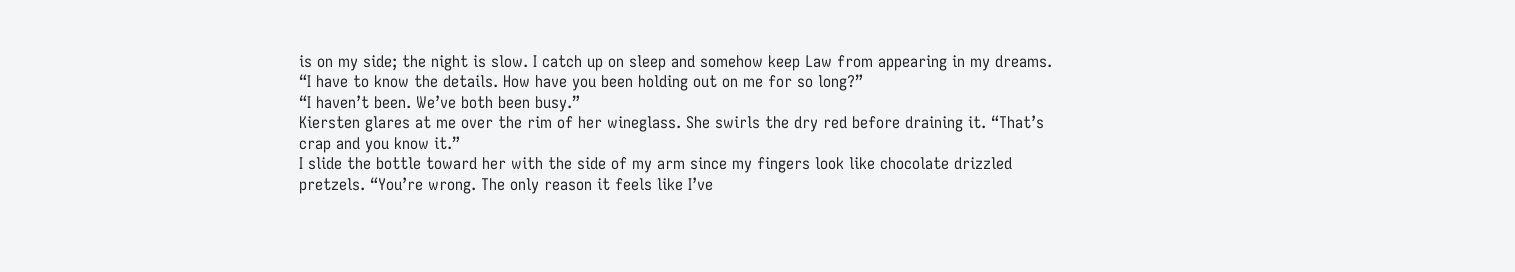is on my side; the night is slow. I catch up on sleep and somehow keep Law from appearing in my dreams.
“I have to know the details. How have you been holding out on me for so long?”
“I haven’t been. We’ve both been busy.”
Kiersten glares at me over the rim of her wineglass. She swirls the dry red before draining it. “That’s crap and you know it.”
I slide the bottle toward her with the side of my arm since my fingers look like chocolate drizzled pretzels. “You’re wrong. The only reason it feels like I’ve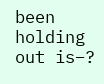been holding out is–?